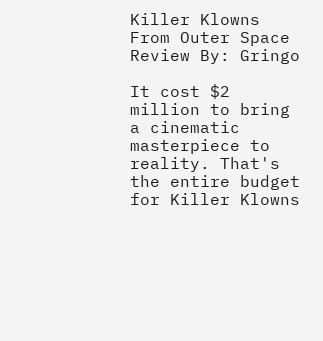Killer Klowns From Outer Space
Review By: Gringo

It cost $2 million to bring a cinematic masterpiece to reality. That's the entire budget for Killer Klowns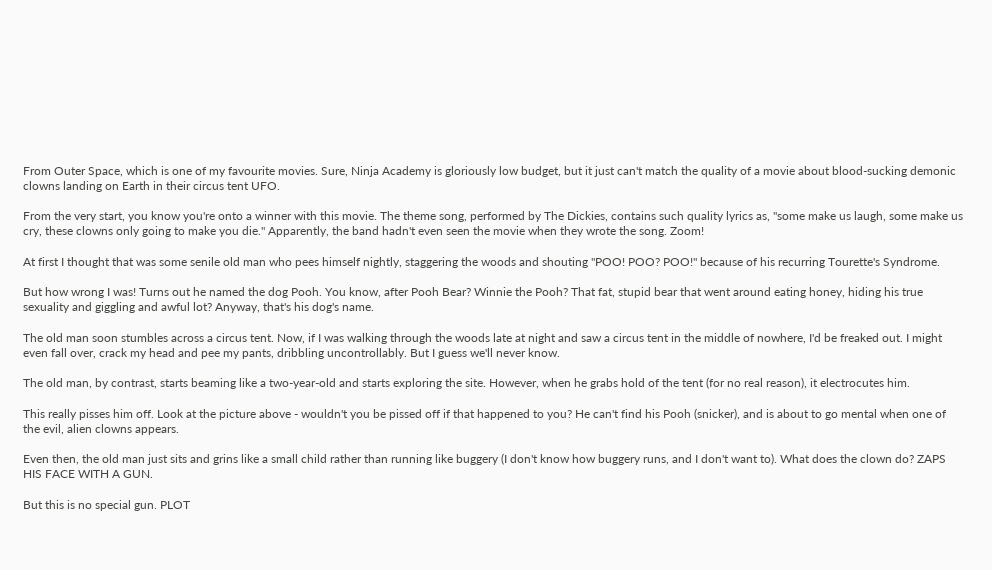From Outer Space, which is one of my favourite movies. Sure, Ninja Academy is gloriously low budget, but it just can't match the quality of a movie about blood-sucking demonic clowns landing on Earth in their circus tent UFO.

From the very start, you know you're onto a winner with this movie. The theme song, performed by The Dickies, contains such quality lyrics as, "some make us laugh, some make us cry, these clowns only going to make you die." Apparently, the band hadn't even seen the movie when they wrote the song. Zoom!

At first I thought that was some senile old man who pees himself nightly, staggering the woods and shouting "POO! POO? POO!" because of his recurring Tourette's Syndrome.

But how wrong I was! Turns out he named the dog Pooh. You know, after Pooh Bear? Winnie the Pooh? That fat, stupid bear that went around eating honey, hiding his true sexuality and giggling and awful lot? Anyway, that's his dog's name.

The old man soon stumbles across a circus tent. Now, if I was walking through the woods late at night and saw a circus tent in the middle of nowhere, I'd be freaked out. I might even fall over, crack my head and pee my pants, dribbling uncontrollably. But I guess we'll never know.

The old man, by contrast, starts beaming like a two-year-old and starts exploring the site. However, when he grabs hold of the tent (for no real reason), it electrocutes him.

This really pisses him off. Look at the picture above - wouldn't you be pissed off if that happened to you? He can't find his Pooh (snicker), and is about to go mental when one of the evil, alien clowns appears.

Even then, the old man just sits and grins like a small child rather than running like buggery (I don't know how buggery runs, and I don't want to). What does the clown do? ZAPS HIS FACE WITH A GUN.

But this is no special gun. PLOT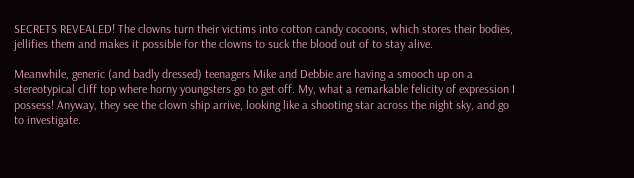SECRETS REVEALED! The clowns turn their victims into cotton candy cocoons, which stores their bodies, jellifies them and makes it possible for the clowns to suck the blood out of to stay alive.

Meanwhile, generic (and badly dressed) teenagers Mike and Debbie are having a smooch up on a stereotypical cliff top where horny youngsters go to get off. My, what a remarkable felicity of expression I possess! Anyway, they see the clown ship arrive, looking like a shooting star across the night sky, and go to investigate.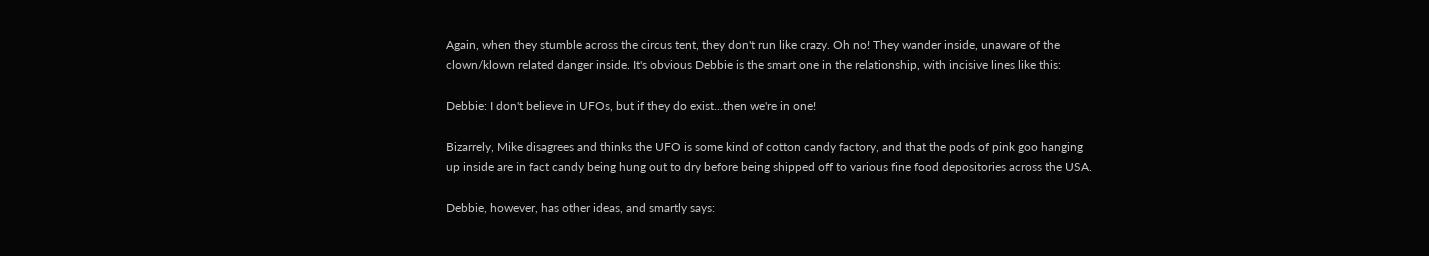Again, when they stumble across the circus tent, they don't run like crazy. Oh no! They wander inside, unaware of the clown/klown related danger inside. It's obvious Debbie is the smart one in the relationship, with incisive lines like this:

Debbie: I don't believe in UFOs, but if they do exist...then we're in one!

Bizarrely, Mike disagrees and thinks the UFO is some kind of cotton candy factory, and that the pods of pink goo hanging up inside are in fact candy being hung out to dry before being shipped off to various fine food depositories across the USA.

Debbie, however, has other ideas, and smartly says: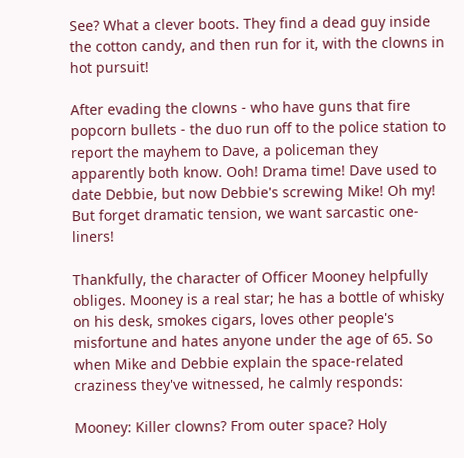See? What a clever boots. They find a dead guy inside the cotton candy, and then run for it, with the clowns in hot pursuit!

After evading the clowns - who have guns that fire popcorn bullets - the duo run off to the police station to report the mayhem to Dave, a policeman they apparently both know. Ooh! Drama time! Dave used to date Debbie, but now Debbie's screwing Mike! Oh my! But forget dramatic tension, we want sarcastic one-liners!

Thankfully, the character of Officer Mooney helpfully obliges. Mooney is a real star; he has a bottle of whisky on his desk, smokes cigars, loves other people's misfortune and hates anyone under the age of 65. So when Mike and Debbie explain the space-related craziness they've witnessed, he calmly responds:

Mooney: Killer clowns? From outer space? Holy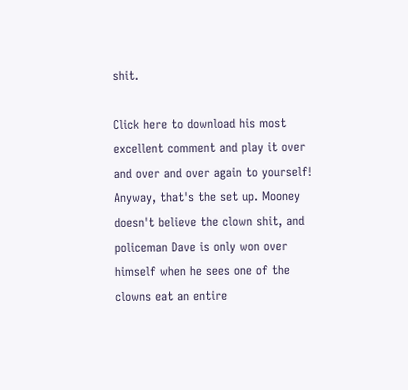shit.

Click here to download his most excellent comment and play it over and over and over again to yourself! Anyway, that's the set up. Mooney doesn't believe the clown shit, and policeman Dave is only won over himself when he sees one of the clowns eat an entire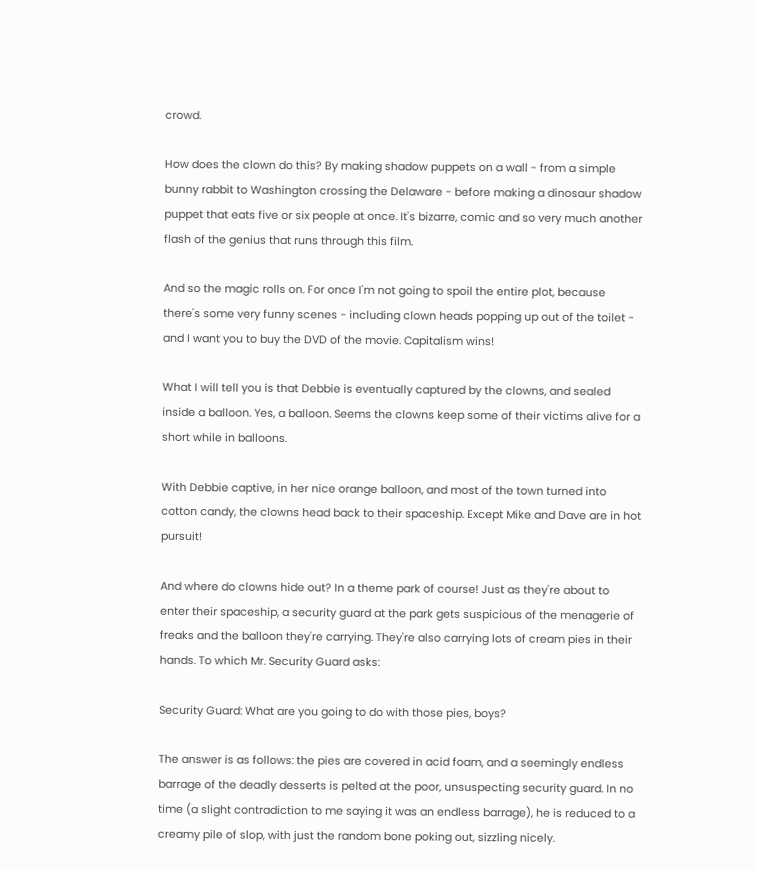crowd.

How does the clown do this? By making shadow puppets on a wall - from a simple bunny rabbit to Washington crossing the Delaware - before making a dinosaur shadow puppet that eats five or six people at once. It's bizarre, comic and so very much another flash of the genius that runs through this film.

And so the magic rolls on. For once I'm not going to spoil the entire plot, because there's some very funny scenes - including clown heads popping up out of the toilet - and I want you to buy the DVD of the movie. Capitalism wins!

What I will tell you is that Debbie is eventually captured by the clowns, and sealed inside a balloon. Yes, a balloon. Seems the clowns keep some of their victims alive for a short while in balloons.

With Debbie captive, in her nice orange balloon, and most of the town turned into cotton candy, the clowns head back to their spaceship. Except Mike and Dave are in hot pursuit!

And where do clowns hide out? In a theme park of course! Just as they're about to enter their spaceship, a security guard at the park gets suspicious of the menagerie of freaks and the balloon they're carrying. They're also carrying lots of cream pies in their hands. To which Mr. Security Guard asks:

Security Guard: What are you going to do with those pies, boys?

The answer is as follows: the pies are covered in acid foam, and a seemingly endless barrage of the deadly desserts is pelted at the poor, unsuspecting security guard. In no time (a slight contradiction to me saying it was an endless barrage), he is reduced to a creamy pile of slop, with just the random bone poking out, sizzling nicely.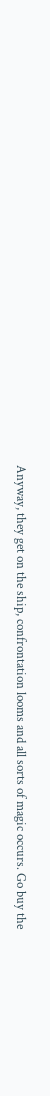Anyway, they get on the ship, confrontation looms and all sorts of magic occurs. Go buy the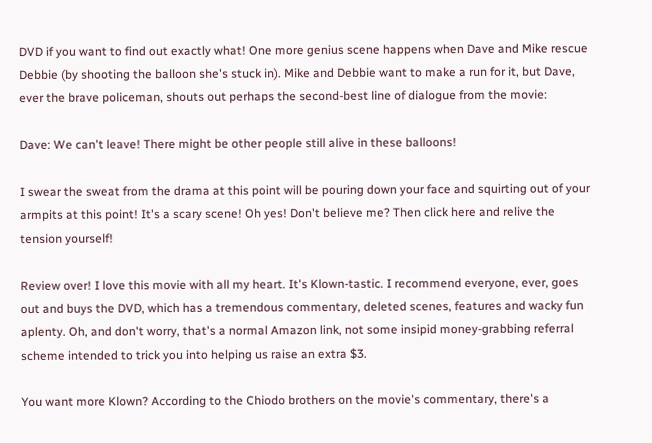DVD if you want to find out exactly what! One more genius scene happens when Dave and Mike rescue Debbie (by shooting the balloon she's stuck in). Mike and Debbie want to make a run for it, but Dave, ever the brave policeman, shouts out perhaps the second-best line of dialogue from the movie:

Dave: We can't leave! There might be other people still alive in these balloons!

I swear the sweat from the drama at this point will be pouring down your face and squirting out of your armpits at this point! It's a scary scene! Oh yes! Don't believe me? Then click here and relive the tension yourself!

Review over! I love this movie with all my heart. It's Klown-tastic. I recommend everyone, ever, goes out and buys the DVD, which has a tremendous commentary, deleted scenes, features and wacky fun aplenty. Oh, and don't worry, that's a normal Amazon link, not some insipid money-grabbing referral scheme intended to trick you into helping us raise an extra $3.

You want more Klown? According to the Chiodo brothers on the movie's commentary, there's a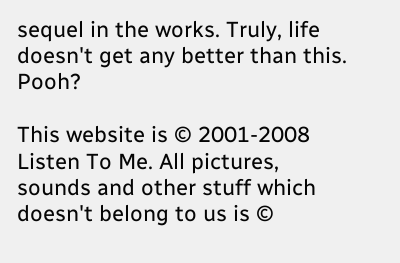sequel in the works. Truly, life doesn't get any better than this. Pooh?

This website is © 2001-2008 Listen To Me. All pictures, sounds and other stuff which doesn't belong to us is ©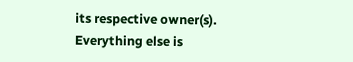its respective owner(s). Everything else is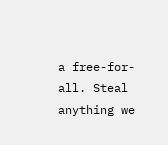a free-for-all. Steal anything we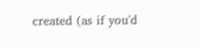created (as if you'd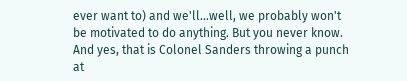ever want to) and we'll...well, we probably won't be motivated to do anything. But you never know. And yes, that is Colonel Sanders throwing a punch at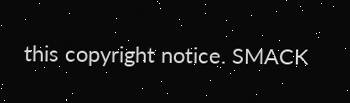this copyright notice. SMACK